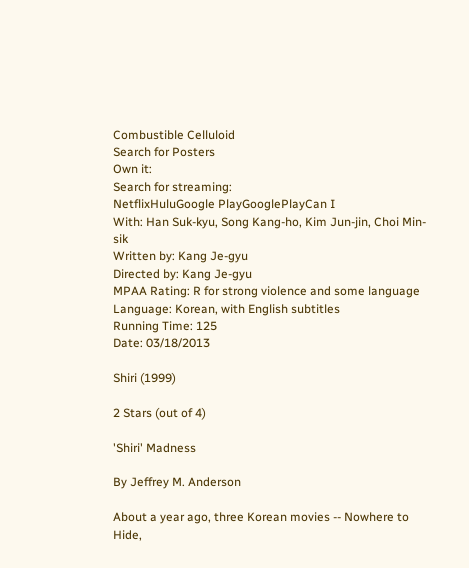Combustible Celluloid
Search for Posters
Own it:
Search for streaming:
NetflixHuluGoogle PlayGooglePlayCan I
With: Han Suk-kyu, Song Kang-ho, Kim Jun-jin, Choi Min-sik
Written by: Kang Je-gyu
Directed by: Kang Je-gyu
MPAA Rating: R for strong violence and some language
Language: Korean, with English subtitles
Running Time: 125
Date: 03/18/2013

Shiri (1999)

2 Stars (out of 4)

'Shiri' Madness

By Jeffrey M. Anderson

About a year ago, three Korean movies -- Nowhere to Hide,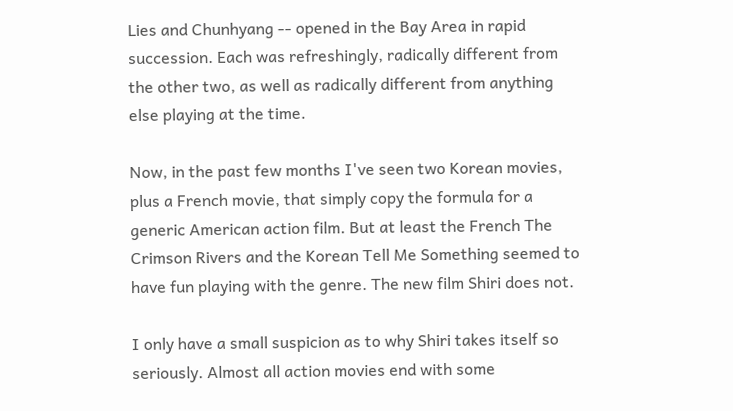Lies and Chunhyang -- opened in the Bay Area in rapid succession. Each was refreshingly, radically different from the other two, as well as radically different from anything else playing at the time.

Now, in the past few months I've seen two Korean movies, plus a French movie, that simply copy the formula for a generic American action film. But at least the French The Crimson Rivers and the Korean Tell Me Something seemed to have fun playing with the genre. The new film Shiri does not.

I only have a small suspicion as to why Shiri takes itself so seriously. Almost all action movies end with some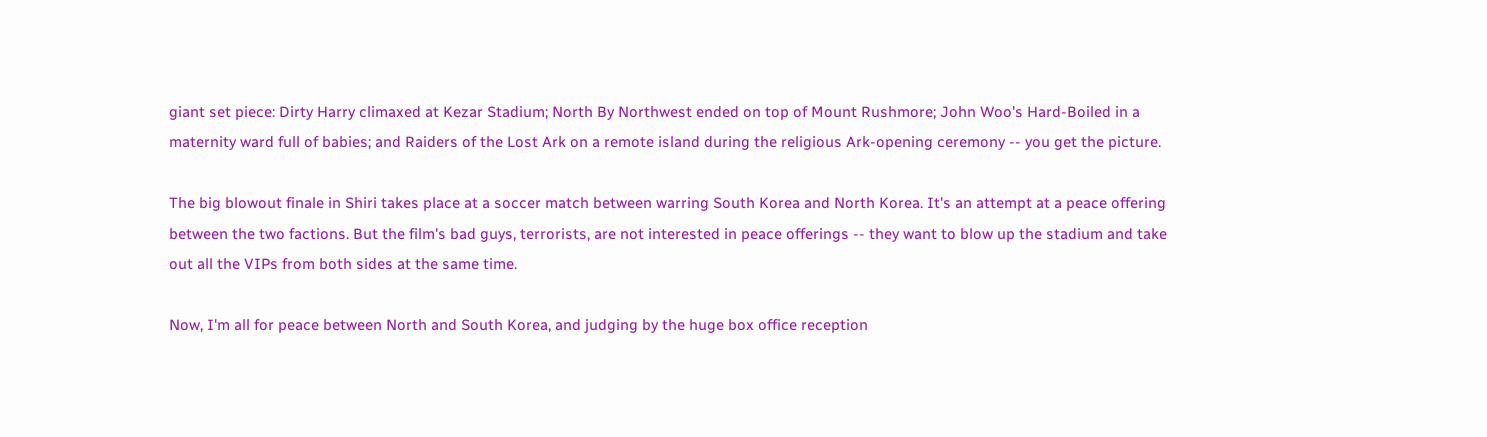giant set piece: Dirty Harry climaxed at Kezar Stadium; North By Northwest ended on top of Mount Rushmore; John Woo's Hard-Boiled in a maternity ward full of babies; and Raiders of the Lost Ark on a remote island during the religious Ark-opening ceremony -- you get the picture.

The big blowout finale in Shiri takes place at a soccer match between warring South Korea and North Korea. It's an attempt at a peace offering between the two factions. But the film's bad guys, terrorists, are not interested in peace offerings -- they want to blow up the stadium and take out all the VIPs from both sides at the same time.

Now, I'm all for peace between North and South Korea, and judging by the huge box office reception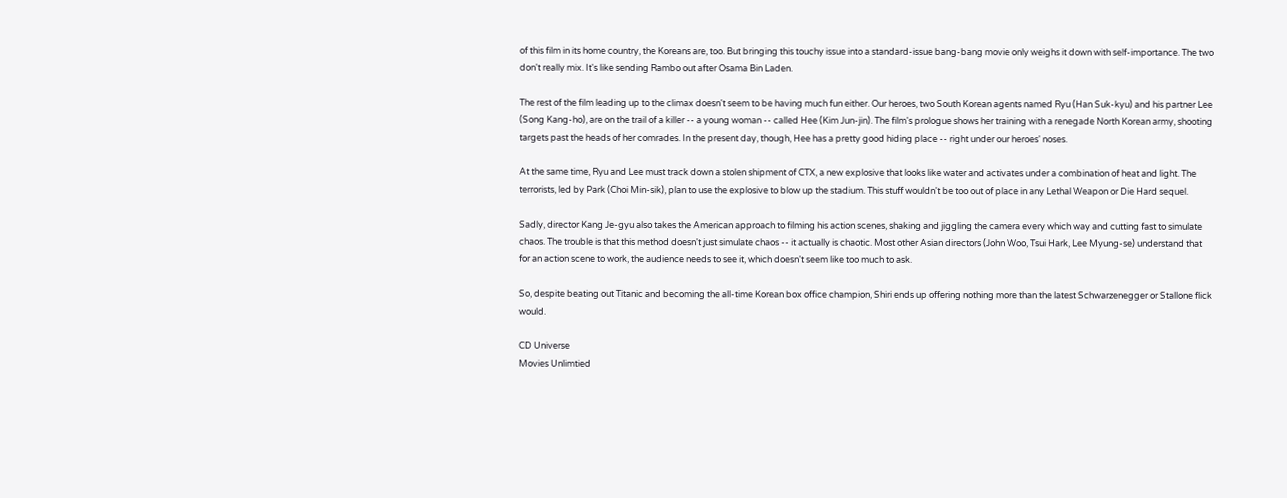of this film in its home country, the Koreans are, too. But bringing this touchy issue into a standard-issue bang-bang movie only weighs it down with self-importance. The two don't really mix. It's like sending Rambo out after Osama Bin Laden.

The rest of the film leading up to the climax doesn't seem to be having much fun either. Our heroes, two South Korean agents named Ryu (Han Suk-kyu) and his partner Lee (Song Kang-ho), are on the trail of a killer -- a young woman -- called Hee (Kim Jun-jin). The film's prologue shows her training with a renegade North Korean army, shooting targets past the heads of her comrades. In the present day, though, Hee has a pretty good hiding place -- right under our heroes' noses.

At the same time, Ryu and Lee must track down a stolen shipment of CTX, a new explosive that looks like water and activates under a combination of heat and light. The terrorists, led by Park (Choi Min-sik), plan to use the explosive to blow up the stadium. This stuff wouldn't be too out of place in any Lethal Weapon or Die Hard sequel.

Sadly, director Kang Je-gyu also takes the American approach to filming his action scenes, shaking and jiggling the camera every which way and cutting fast to simulate chaos. The trouble is that this method doesn't just simulate chaos -- it actually is chaotic. Most other Asian directors (John Woo, Tsui Hark, Lee Myung-se) understand that for an action scene to work, the audience needs to see it, which doesn't seem like too much to ask.

So, despite beating out Titanic and becoming the all-time Korean box office champion, Shiri ends up offering nothing more than the latest Schwarzenegger or Stallone flick would.

CD Universe
Movies Unlimtied